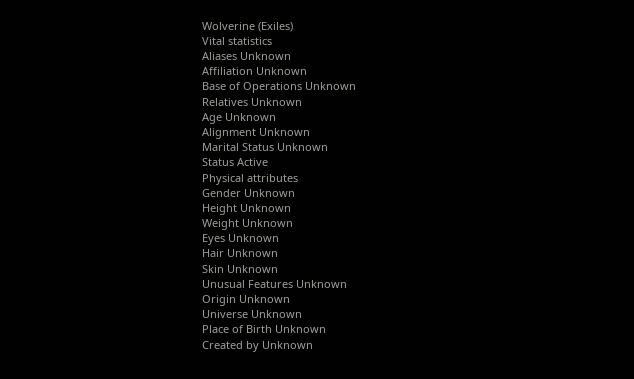Wolverine (Exiles)
Vital statistics
Aliases Unknown
Affiliation Unknown
Base of Operations Unknown
Relatives Unknown
Age Unknown
Alignment Unknown
Marital Status Unknown
Status Active
Physical attributes
Gender Unknown
Height Unknown
Weight Unknown
Eyes Unknown
Hair Unknown
Skin Unknown
Unusual Features Unknown
Origin Unknown
Universe Unknown
Place of Birth Unknown
Created by Unknown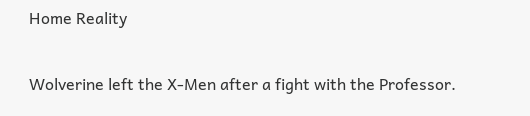Home Reality

Wolverine left the X-Men after a fight with the Professor.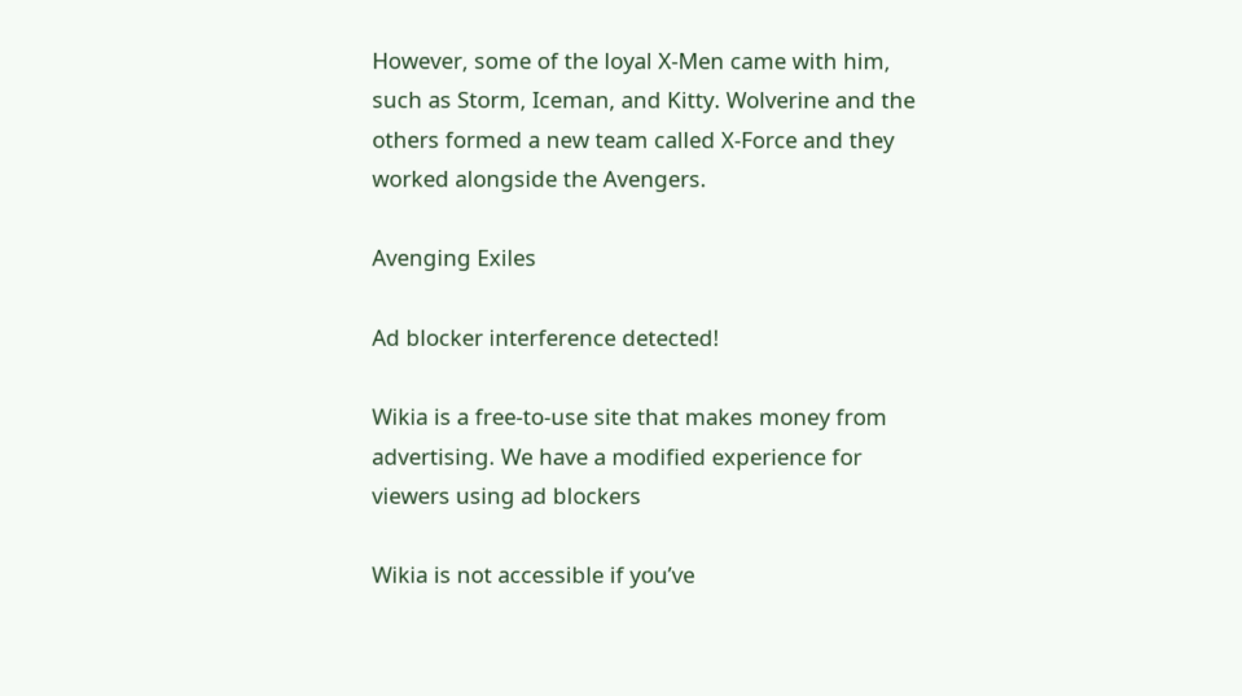However, some of the loyal X-Men came with him, such as Storm, Iceman, and Kitty. Wolverine and the others formed a new team called X-Force and they worked alongside the Avengers.

Avenging Exiles

Ad blocker interference detected!

Wikia is a free-to-use site that makes money from advertising. We have a modified experience for viewers using ad blockers

Wikia is not accessible if you’ve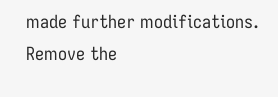made further modifications. Remove the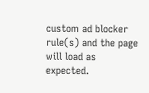custom ad blocker rule(s) and the page will load as expected.